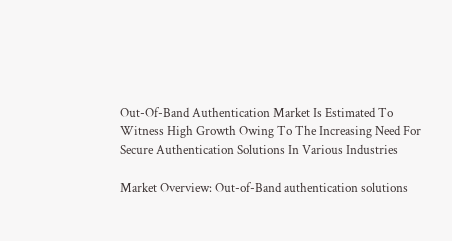Out-Of-Band Authentication Market Is Estimated To Witness High Growth Owing To The Increasing Need For Secure Authentication Solutions In Various Industries

Market Overview: Out-of-Band authentication solutions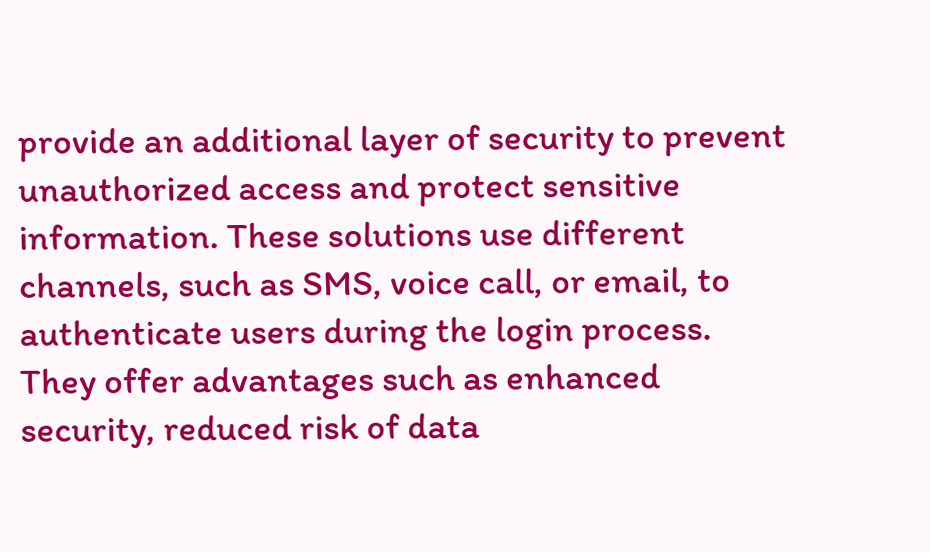provide an additional layer of security to prevent unauthorized access and protect sensitive information. These solutions use different channels, such as SMS, voice call, or email, to authenticate users during the login process. They offer advantages such as enhanced security, reduced risk of data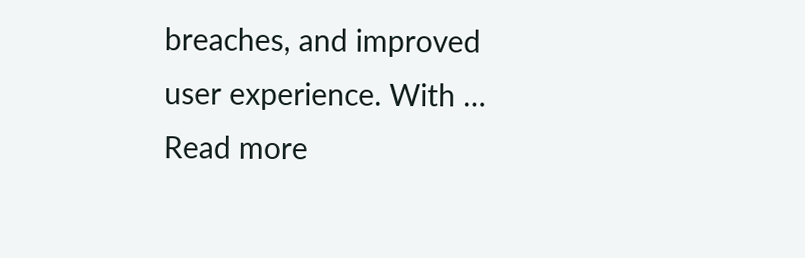breaches, and improved user experience. With … Read more